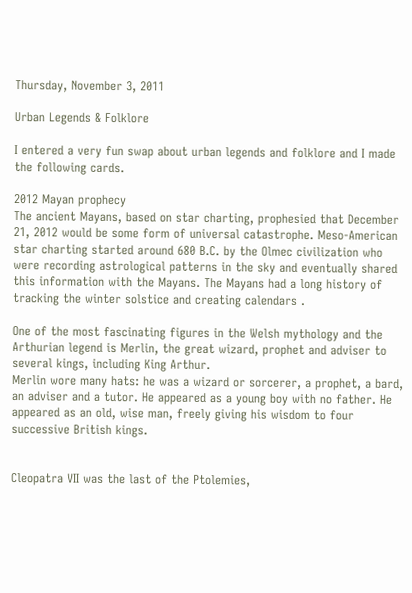Thursday, November 3, 2011

Urban Legends & Folklore

I entered a very fun swap about urban legends and folklore and I made the following cards.

2012 Mayan prophecy
The ancient Mayans, based on star charting, prophesied that December 21, 2012 would be some form of universal catastrophe. Meso-American star charting started around 680 B.C. by the Olmec civilization who were recording astrological patterns in the sky and eventually shared this information with the Mayans. The Mayans had a long history of tracking the winter solstice and creating calendars .

One of the most fascinating figures in the Welsh mythology and the Arthurian legend is Merlin, the great wizard, prophet and adviser to several kings, including King Arthur.
Merlin wore many hats: he was a wizard or sorcerer, a prophet, a bard, an adviser and a tutor. He appeared as a young boy with no father. He appeared as an old, wise man, freely giving his wisdom to four successive British kings.


Cleopatra VII was the last of the Ptolemies,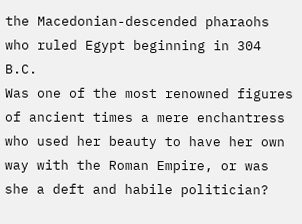the Macedonian-descended pharaohs who ruled Egypt beginning in 304 B.C.
Was one of the most renowned figures of ancient times a mere enchantress who used her beauty to have her own way with the Roman Empire, or was she a deft and habile politician?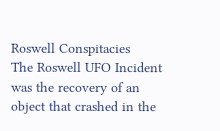Roswell Conspitacies
The Roswell UFO Incident was the recovery of an object that crashed in the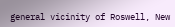general vicinity of Roswell, New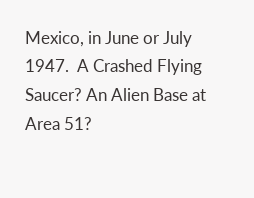Mexico, in June or July 1947.  A Crashed Flying Saucer? An Alien Base at Area 51?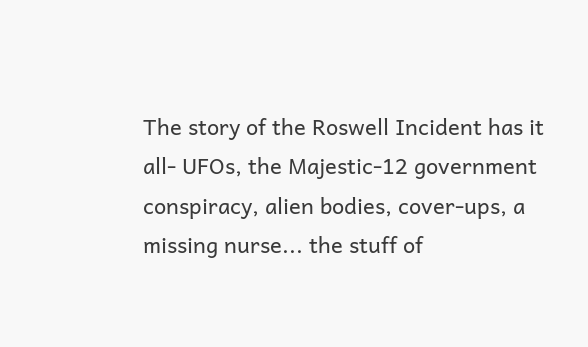The story of the Roswell Incident has it all- UFOs, the Majestic-12 government conspiracy, alien bodies, cover-ups, a missing nurse... the stuff of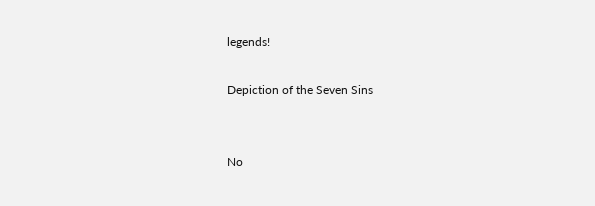legends!

Depiction of the Seven Sins


No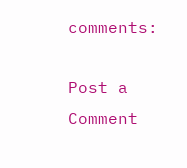comments:

Post a Comment